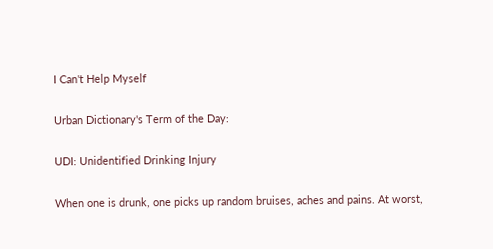I Can't Help Myself

Urban Dictionary's Term of the Day:

UDI: Unidentified Drinking Injury

When one is drunk, one picks up random bruises, aches and pains. At worst,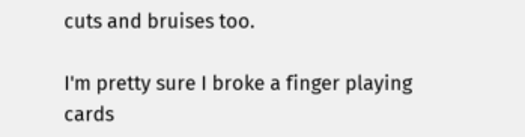cuts and bruises too.

I'm pretty sure I broke a finger playing cards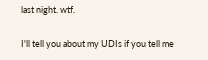last night. wtf.

I'll tell you about my UDIs if you tell me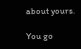about yours.

You go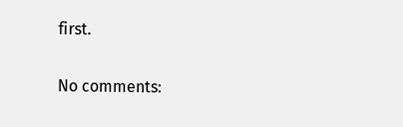first.

No comments: